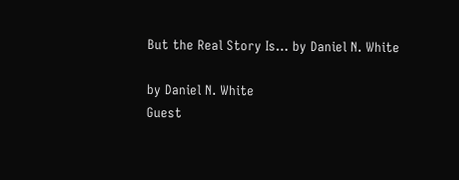But the Real Story Is… by Daniel N. White

by Daniel N. White
Guest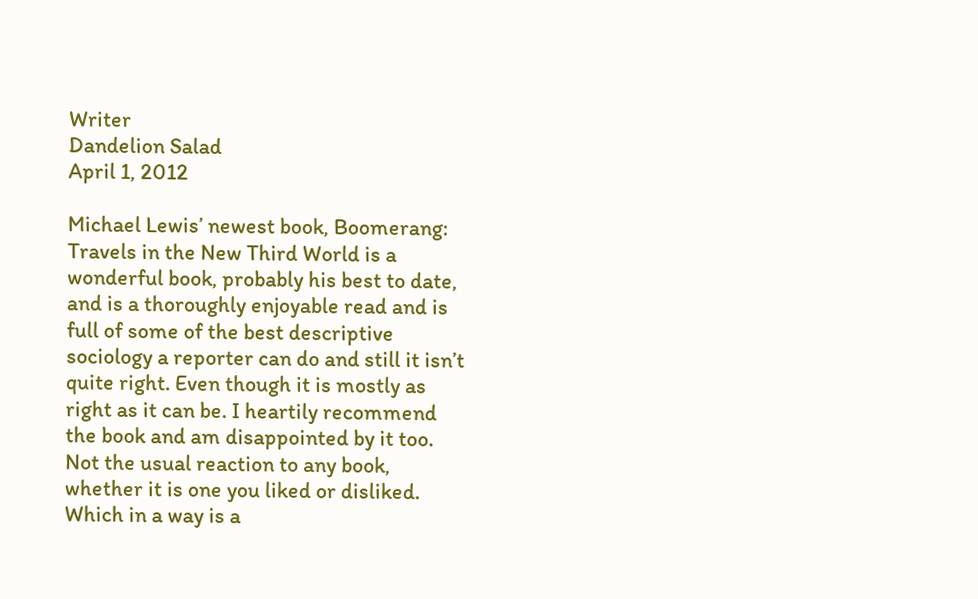Writer
Dandelion Salad
April 1, 2012

Michael Lewis’ newest book, Boomerang: Travels in the New Third World is a wonderful book, probably his best to date, and is a thoroughly enjoyable read and is full of some of the best descriptive sociology a reporter can do and still it isn’t quite right. Even though it is mostly as right as it can be. I heartily recommend the book and am disappointed by it too. Not the usual reaction to any book, whether it is one you liked or disliked. Which in a way is a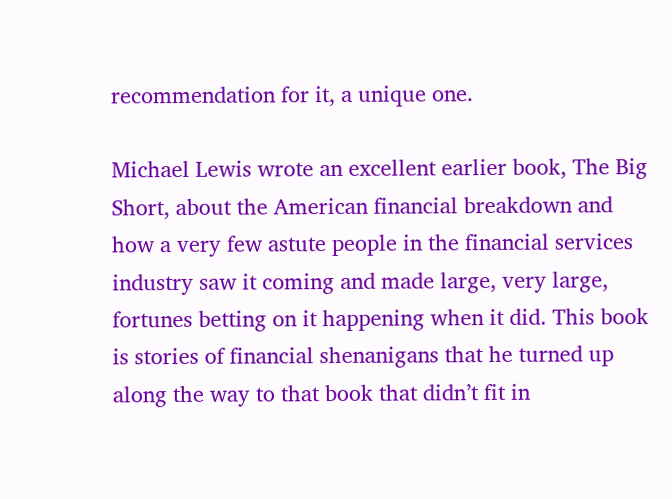recommendation for it, a unique one.

Michael Lewis wrote an excellent earlier book, The Big Short, about the American financial breakdown and how a very few astute people in the financial services industry saw it coming and made large, very large, fortunes betting on it happening when it did. This book is stories of financial shenanigans that he turned up along the way to that book that didn’t fit in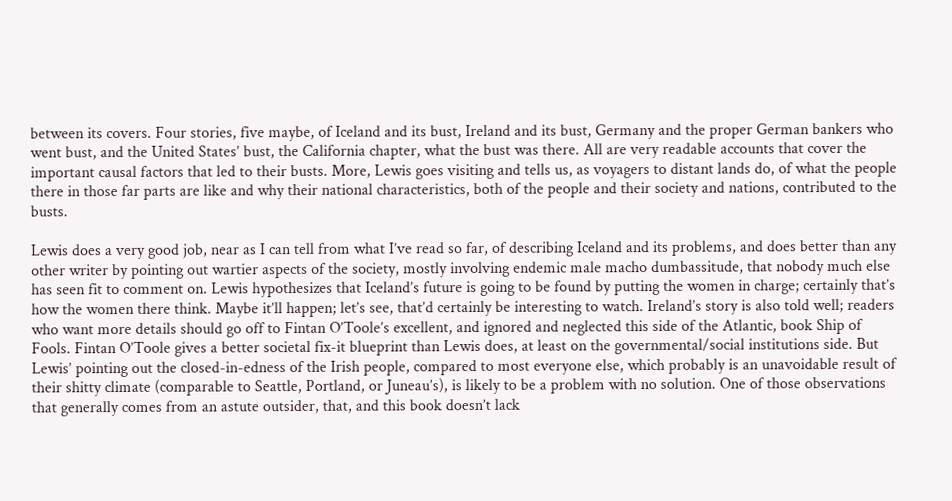between its covers. Four stories, five maybe, of Iceland and its bust, Ireland and its bust, Germany and the proper German bankers who went bust, and the United States’ bust, the California chapter, what the bust was there. All are very readable accounts that cover the important causal factors that led to their busts. More, Lewis goes visiting and tells us, as voyagers to distant lands do, of what the people there in those far parts are like and why their national characteristics, both of the people and their society and nations, contributed to the busts.

Lewis does a very good job, near as I can tell from what I’ve read so far, of describing Iceland and its problems, and does better than any other writer by pointing out wartier aspects of the society, mostly involving endemic male macho dumbassitude, that nobody much else has seen fit to comment on. Lewis hypothesizes that Iceland’s future is going to be found by putting the women in charge; certainly that’s how the women there think. Maybe it’ll happen; let’s see, that’d certainly be interesting to watch. Ireland’s story is also told well; readers who want more details should go off to Fintan O’Toole’s excellent, and ignored and neglected this side of the Atlantic, book Ship of Fools. Fintan O’Toole gives a better societal fix-it blueprint than Lewis does, at least on the governmental/social institutions side. But Lewis’ pointing out the closed-in-edness of the Irish people, compared to most everyone else, which probably is an unavoidable result of their shitty climate (comparable to Seattle, Portland, or Juneau’s), is likely to be a problem with no solution. One of those observations that generally comes from an astute outsider, that, and this book doesn’t lack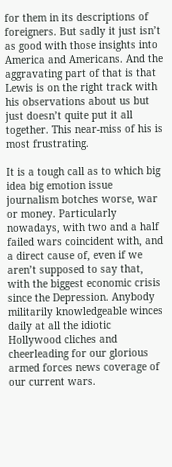for them in its descriptions of foreigners. But sadly it just isn’t as good with those insights into America and Americans. And the aggravating part of that is that Lewis is on the right track with his observations about us but just doesn’t quite put it all together. This near-miss of his is most frustrating.

It is a tough call as to which big idea big emotion issue journalism botches worse, war or money. Particularly nowadays, with two and a half failed wars coincident with, and a direct cause of, even if we aren’t supposed to say that, with the biggest economic crisis since the Depression. Anybody militarily knowledgeable winces daily at all the idiotic Hollywood cliches and cheerleading for our glorious armed forces news coverage of our current wars.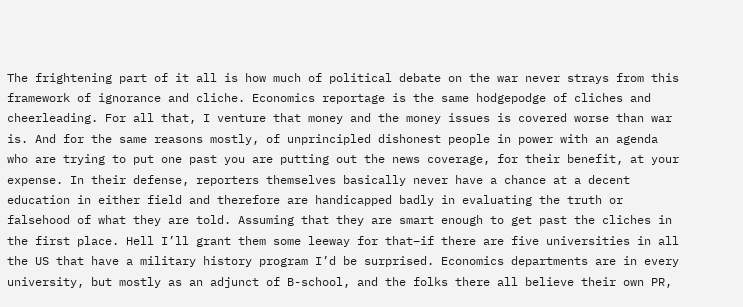The frightening part of it all is how much of political debate on the war never strays from this framework of ignorance and cliche. Economics reportage is the same hodgepodge of cliches and cheerleading. For all that, I venture that money and the money issues is covered worse than war is. And for the same reasons mostly, of unprincipled dishonest people in power with an agenda who are trying to put one past you are putting out the news coverage, for their benefit, at your expense. In their defense, reporters themselves basically never have a chance at a decent education in either field and therefore are handicapped badly in evaluating the truth or falsehood of what they are told. Assuming that they are smart enough to get past the cliches in the first place. Hell I’ll grant them some leeway for that–if there are five universities in all the US that have a military history program I’d be surprised. Economics departments are in every university, but mostly as an adjunct of B-school, and the folks there all believe their own PR,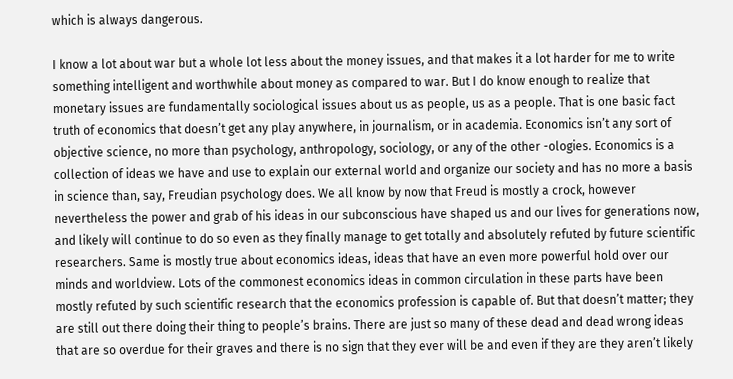which is always dangerous.

I know a lot about war but a whole lot less about the money issues, and that makes it a lot harder for me to write something intelligent and worthwhile about money as compared to war. But I do know enough to realize that monetary issues are fundamentally sociological issues about us as people, us as a people. That is one basic fact truth of economics that doesn’t get any play anywhere, in journalism, or in academia. Economics isn’t any sort of objective science, no more than psychology, anthropology, sociology, or any of the other -ologies. Economics is a collection of ideas we have and use to explain our external world and organize our society and has no more a basis in science than, say, Freudian psychology does. We all know by now that Freud is mostly a crock, however nevertheless the power and grab of his ideas in our subconscious have shaped us and our lives for generations now, and likely will continue to do so even as they finally manage to get totally and absolutely refuted by future scientific researchers. Same is mostly true about economics ideas, ideas that have an even more powerful hold over our minds and worldview. Lots of the commonest economics ideas in common circulation in these parts have been mostly refuted by such scientific research that the economics profession is capable of. But that doesn’t matter; they are still out there doing their thing to people’s brains. There are just so many of these dead and dead wrong ideas that are so overdue for their graves and there is no sign that they ever will be and even if they are they aren’t likely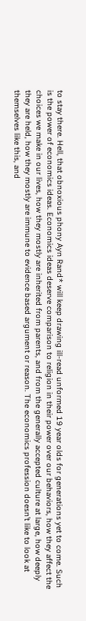to stay there. Hell, that obnoxious phony Ayn Rand* will keep drawing ill-read unformed 19 year olds for generations yet to come. Such is the power of economics ideas. Economics ideas deserve comparison to religion in their power over our behaviors, how they affect the choices we make in our lives, how they mostly are inherited from parents, and from the generally accepted culture at large, how deeply they are held, how they mostly are immune to evidence based argument or reason. The economics profession doesn’t like to look at themselves like this, and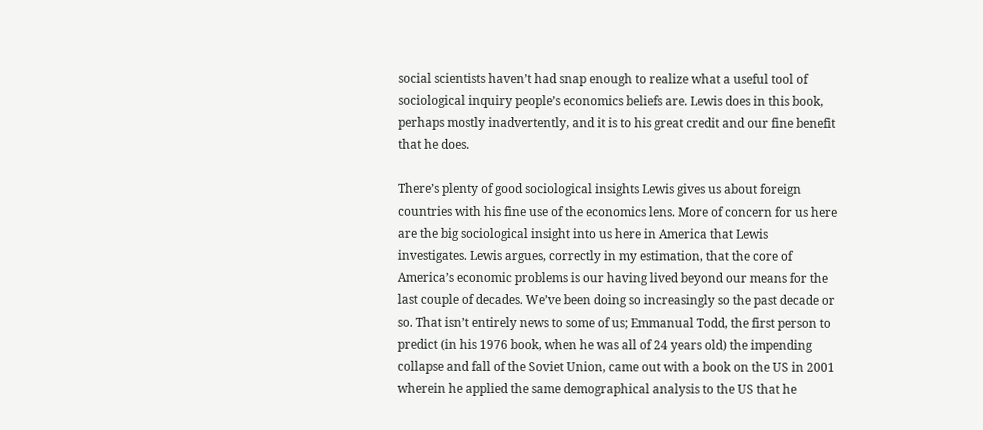social scientists haven’t had snap enough to realize what a useful tool of sociological inquiry people’s economics beliefs are. Lewis does in this book, perhaps mostly inadvertently, and it is to his great credit and our fine benefit that he does.

There’s plenty of good sociological insights Lewis gives us about foreign countries with his fine use of the economics lens. More of concern for us here are the big sociological insight into us here in America that Lewis investigates. Lewis argues, correctly in my estimation, that the core of America’s economic problems is our having lived beyond our means for the last couple of decades. We’ve been doing so increasingly so the past decade or so. That isn’t entirely news to some of us; Emmanual Todd, the first person to predict (in his 1976 book, when he was all of 24 years old) the impending collapse and fall of the Soviet Union, came out with a book on the US in 2001 wherein he applied the same demographical analysis to the US that he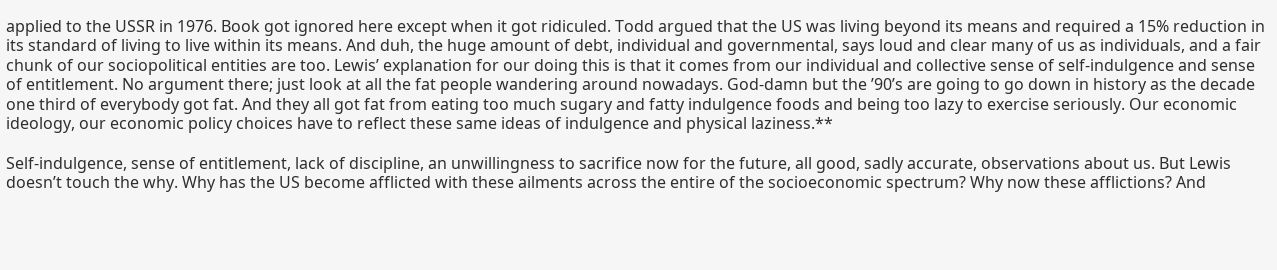applied to the USSR in 1976. Book got ignored here except when it got ridiculed. Todd argued that the US was living beyond its means and required a 15% reduction in its standard of living to live within its means. And duh, the huge amount of debt, individual and governmental, says loud and clear many of us as individuals, and a fair chunk of our sociopolitical entities are too. Lewis’ explanation for our doing this is that it comes from our individual and collective sense of self-indulgence and sense of entitlement. No argument there; just look at all the fat people wandering around nowadays. God-damn but the ’90’s are going to go down in history as the decade one third of everybody got fat. And they all got fat from eating too much sugary and fatty indulgence foods and being too lazy to exercise seriously. Our economic ideology, our economic policy choices have to reflect these same ideas of indulgence and physical laziness.**

Self-indulgence, sense of entitlement, lack of discipline, an unwillingness to sacrifice now for the future, all good, sadly accurate, observations about us. But Lewis doesn’t touch the why. Why has the US become afflicted with these ailments across the entire of the socioeconomic spectrum? Why now these afflictions? And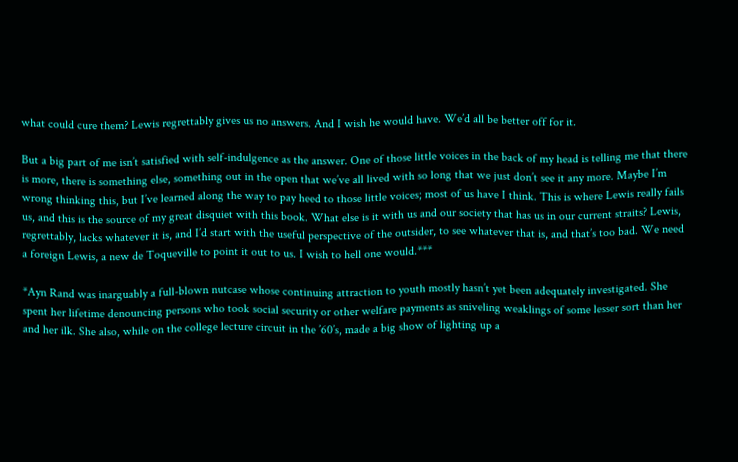what could cure them? Lewis regrettably gives us no answers. And I wish he would have. We’d all be better off for it.

But a big part of me isn’t satisfied with self-indulgence as the answer. One of those little voices in the back of my head is telling me that there is more, there is something else, something out in the open that we’ve all lived with so long that we just don’t see it any more. Maybe I’m wrong thinking this, but I’ve learned along the way to pay heed to those little voices; most of us have I think. This is where Lewis really fails us, and this is the source of my great disquiet with this book. What else is it with us and our society that has us in our current straits? Lewis, regrettably, lacks whatever it is, and I’d start with the useful perspective of the outsider, to see whatever that is, and that’s too bad. We need a foreign Lewis, a new de Toqueville to point it out to us. I wish to hell one would.***

*Ayn Rand was inarguably a full-blown nutcase whose continuing attraction to youth mostly hasn’t yet been adequately investigated. She spent her lifetime denouncing persons who took social security or other welfare payments as sniveling weaklings of some lesser sort than her and her ilk. She also, while on the college lecture circuit in the ’60’s, made a big show of lighting up a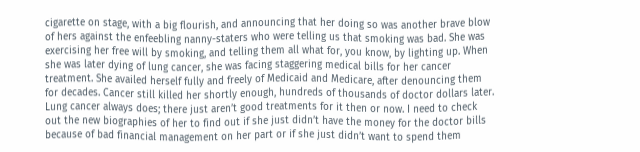cigarette on stage, with a big flourish, and announcing that her doing so was another brave blow of hers against the enfeebling nanny-staters who were telling us that smoking was bad. She was exercising her free will by smoking, and telling them all what for, you know, by lighting up. When she was later dying of lung cancer, she was facing staggering medical bills for her cancer treatment. She availed herself fully and freely of Medicaid and Medicare, after denouncing them for decades. Cancer still killed her shortly enough, hundreds of thousands of doctor dollars later. Lung cancer always does; there just aren’t good treatments for it then or now. I need to check out the new biographies of her to find out if she just didn’t have the money for the doctor bills because of bad financial management on her part or if she just didn’t want to spend them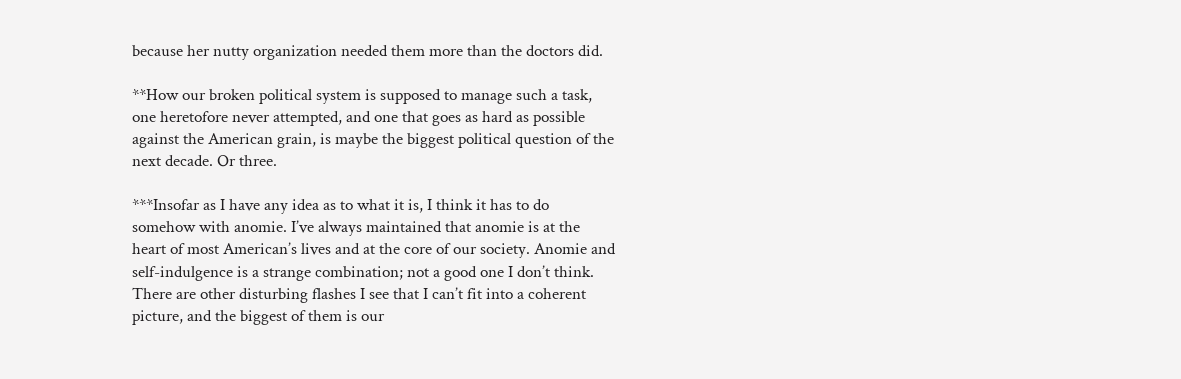because her nutty organization needed them more than the doctors did.

**How our broken political system is supposed to manage such a task, one heretofore never attempted, and one that goes as hard as possible against the American grain, is maybe the biggest political question of the next decade. Or three.

***Insofar as I have any idea as to what it is, I think it has to do somehow with anomie. I’ve always maintained that anomie is at the heart of most American’s lives and at the core of our society. Anomie and self-indulgence is a strange combination; not a good one I don’t think. There are other disturbing flashes I see that I can’t fit into a coherent picture, and the biggest of them is our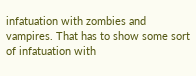infatuation with zombies and vampires. That has to show some sort of infatuation with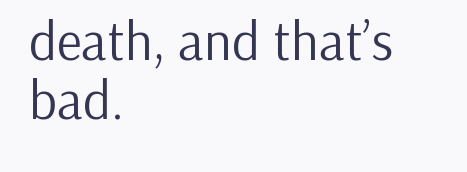death, and that’s bad.